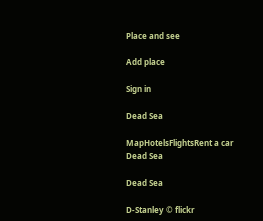Place and see

Add place

Sign in

Dead Sea

MapHotelsFlightsRent a car
Dead Sea

Dead Sea

D-Stanley © flickr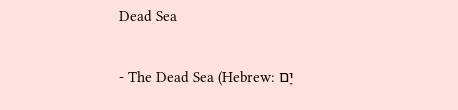Dead Sea

- The Dead Sea (Hebrew: יָם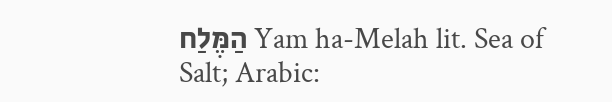הַמֶּלַח Yam ha-Melah lit. Sea of Salt; Arabic: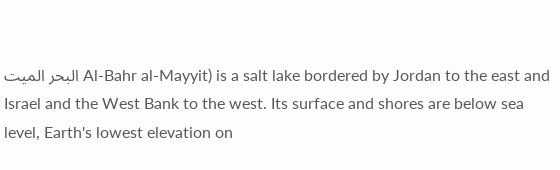البحر الميت Al-Bahr al-Mayyit) is a salt lake bordered by Jordan to the east and Israel and the West Bank to the west. Its surface and shores are below sea level, Earth's lowest elevation on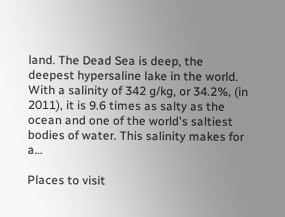land. The Dead Sea is deep, the deepest hypersaline lake in the world. With a salinity of 342 g/kg, or 34.2%, (in 2011), it is 9.6 times as salty as the ocean and one of the world's saltiest bodies of water. This salinity makes for a…

Places to visit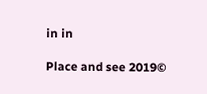in in

Place and see 2019©